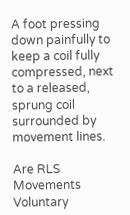A foot pressing down painfully to keep a coil fully compressed, next to a released, sprung coil surrounded by movement lines.

Are RLS Movements Voluntary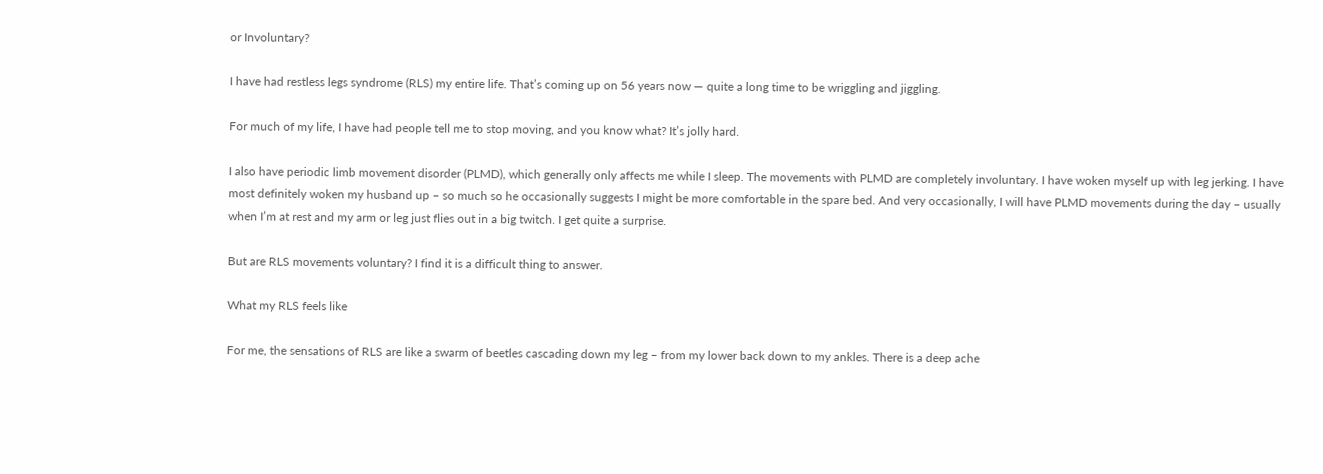or Involuntary?

I have had restless legs syndrome (RLS) my entire life. That’s coming up on 56 years now — quite a long time to be wriggling and jiggling.

For much of my life, I have had people tell me to stop moving, and you know what? It’s jolly hard.

I also have periodic limb movement disorder (PLMD), which generally only affects me while I sleep. The movements with PLMD are completely involuntary. I have woken myself up with leg jerking. I have most definitely woken my husband up – so much so he occasionally suggests I might be more comfortable in the spare bed. And very occasionally, I will have PLMD movements during the day – usually when I’m at rest and my arm or leg just flies out in a big twitch. I get quite a surprise.

But are RLS movements voluntary? I find it is a difficult thing to answer.

What my RLS feels like

For me, the sensations of RLS are like a swarm of beetles cascading down my leg – from my lower back down to my ankles. There is a deep ache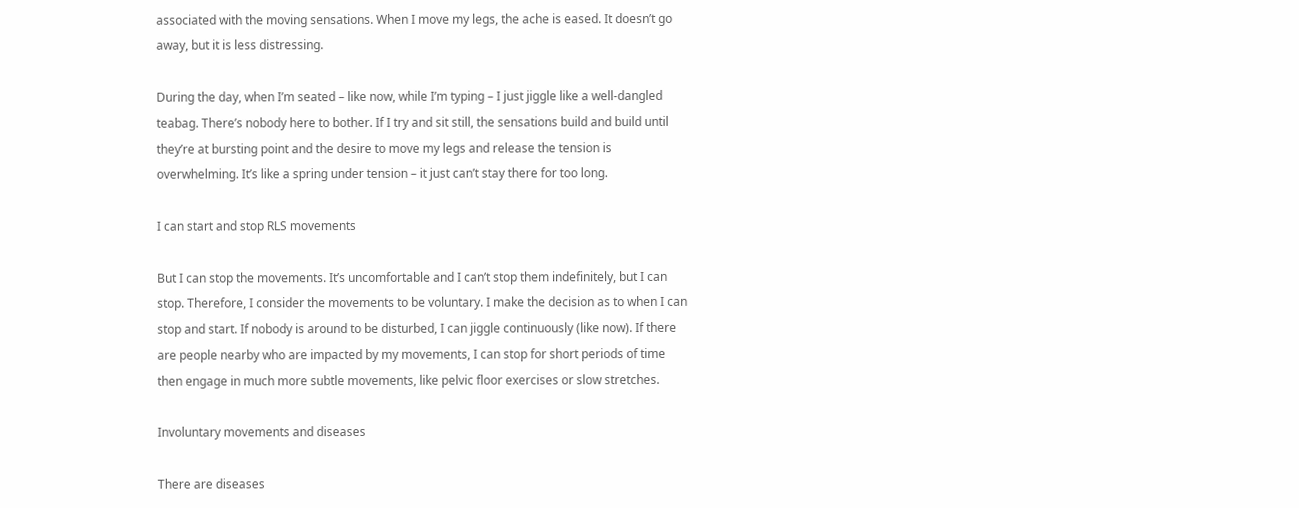associated with the moving sensations. When I move my legs, the ache is eased. It doesn’t go away, but it is less distressing.

During the day, when I’m seated – like now, while I’m typing – I just jiggle like a well-dangled teabag. There’s nobody here to bother. If I try and sit still, the sensations build and build until they’re at bursting point and the desire to move my legs and release the tension is overwhelming. It’s like a spring under tension – it just can’t stay there for too long.

I can start and stop RLS movements

But I can stop the movements. It’s uncomfortable and I can’t stop them indefinitely, but I can stop. Therefore, I consider the movements to be voluntary. I make the decision as to when I can stop and start. If nobody is around to be disturbed, I can jiggle continuously (like now). If there are people nearby who are impacted by my movements, I can stop for short periods of time then engage in much more subtle movements, like pelvic floor exercises or slow stretches.

Involuntary movements and diseases

There are diseases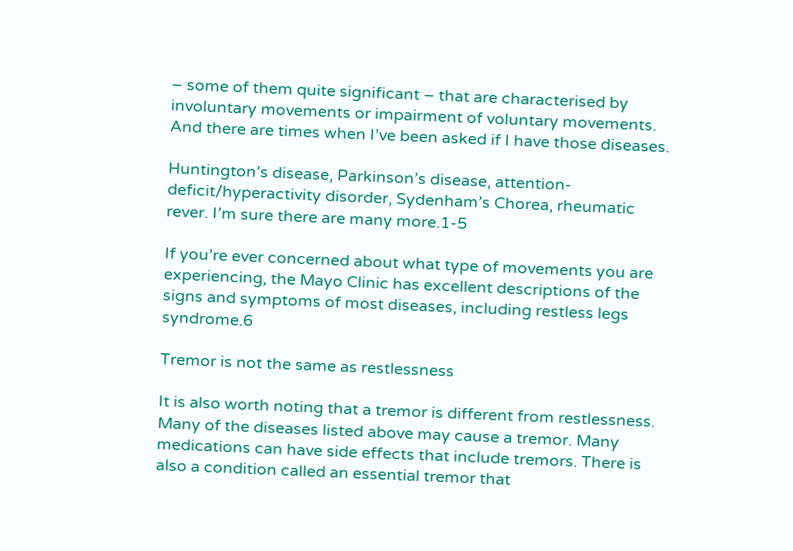– some of them quite significant – that are characterised by involuntary movements or impairment of voluntary movements. And there are times when I’ve been asked if I have those diseases.

Huntington’s disease, Parkinson’s disease, attention-deficit/hyperactivity disorder, Sydenham’s Chorea, rheumatic rever. I’m sure there are many more.1-5

If you’re ever concerned about what type of movements you are experiencing, the Mayo Clinic has excellent descriptions of the signs and symptoms of most diseases, including restless legs syndrome.6

Tremor is not the same as restlessness

It is also worth noting that a tremor is different from restlessness. Many of the diseases listed above may cause a tremor. Many medications can have side effects that include tremors. There is also a condition called an essential tremor that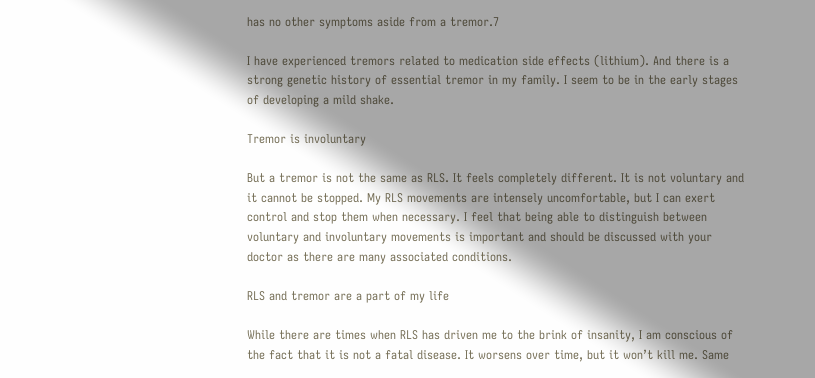has no other symptoms aside from a tremor.7

I have experienced tremors related to medication side effects (lithium). And there is a strong genetic history of essential tremor in my family. I seem to be in the early stages of developing a mild shake.

Tremor is involuntary

But a tremor is not the same as RLS. It feels completely different. It is not voluntary and it cannot be stopped. My RLS movements are intensely uncomfortable, but I can exert control and stop them when necessary. I feel that being able to distinguish between voluntary and involuntary movements is important and should be discussed with your doctor as there are many associated conditions.

RLS and tremor are a part of my life

While there are times when RLS has driven me to the brink of insanity, I am conscious of the fact that it is not a fatal disease. It worsens over time, but it won’t kill me. Same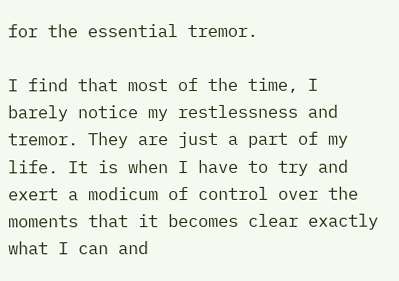for the essential tremor.

I find that most of the time, I barely notice my restlessness and tremor. They are just a part of my life. It is when I have to try and exert a modicum of control over the moments that it becomes clear exactly what I can and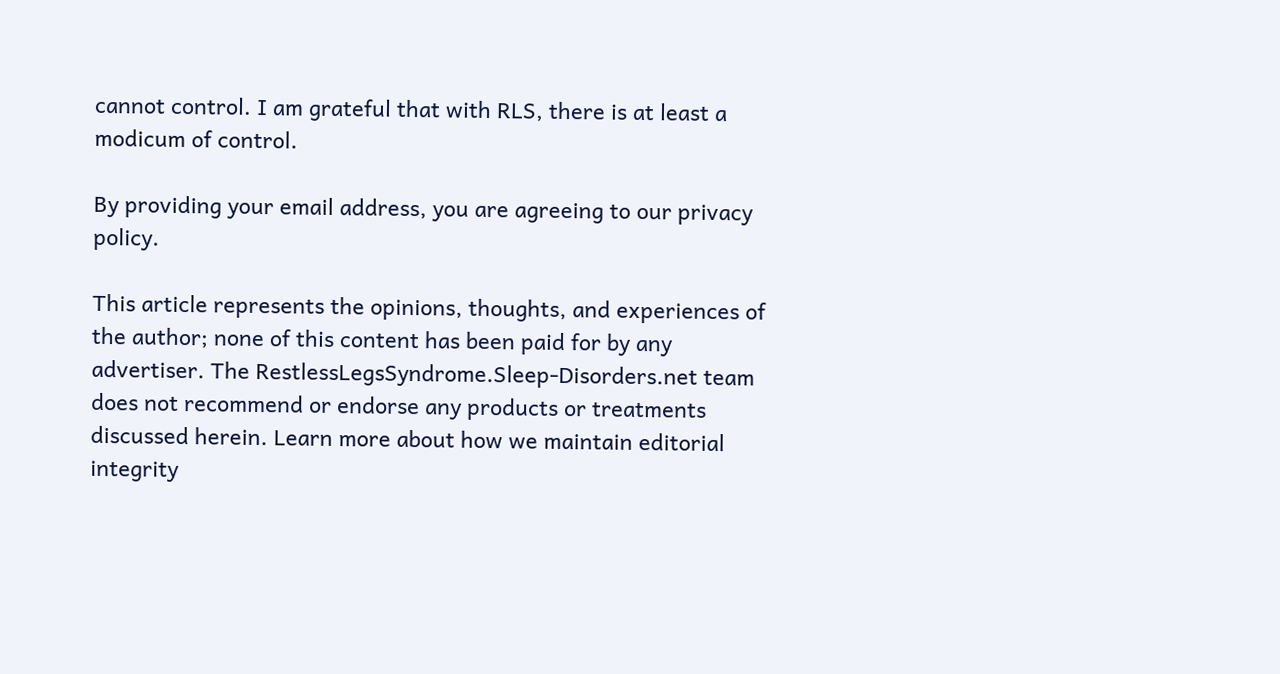cannot control. I am grateful that with RLS, there is at least a modicum of control.

By providing your email address, you are agreeing to our privacy policy.

This article represents the opinions, thoughts, and experiences of the author; none of this content has been paid for by any advertiser. The RestlessLegsSyndrome.Sleep-Disorders.net team does not recommend or endorse any products or treatments discussed herein. Learn more about how we maintain editorial integrity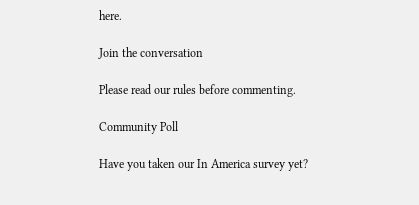here.

Join the conversation

Please read our rules before commenting.

Community Poll

Have you taken our In America survey yet?